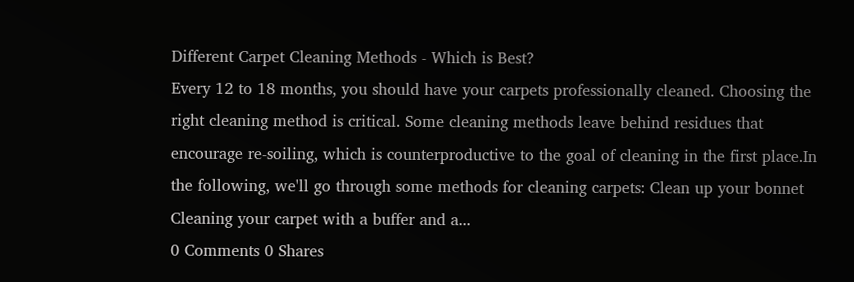Different Carpet Cleaning Methods - Which is Best?
Every 12 to 18 months, you should have your carpets professionally cleaned. Choosing the right cleaning method is critical. Some cleaning methods leave behind residues that encourage re-soiling, which is counterproductive to the goal of cleaning in the first place.In the following, we'll go through some methods for cleaning carpets: Clean up your bonnet Cleaning your carpet with a buffer and a...
0 Comments 0 Shares